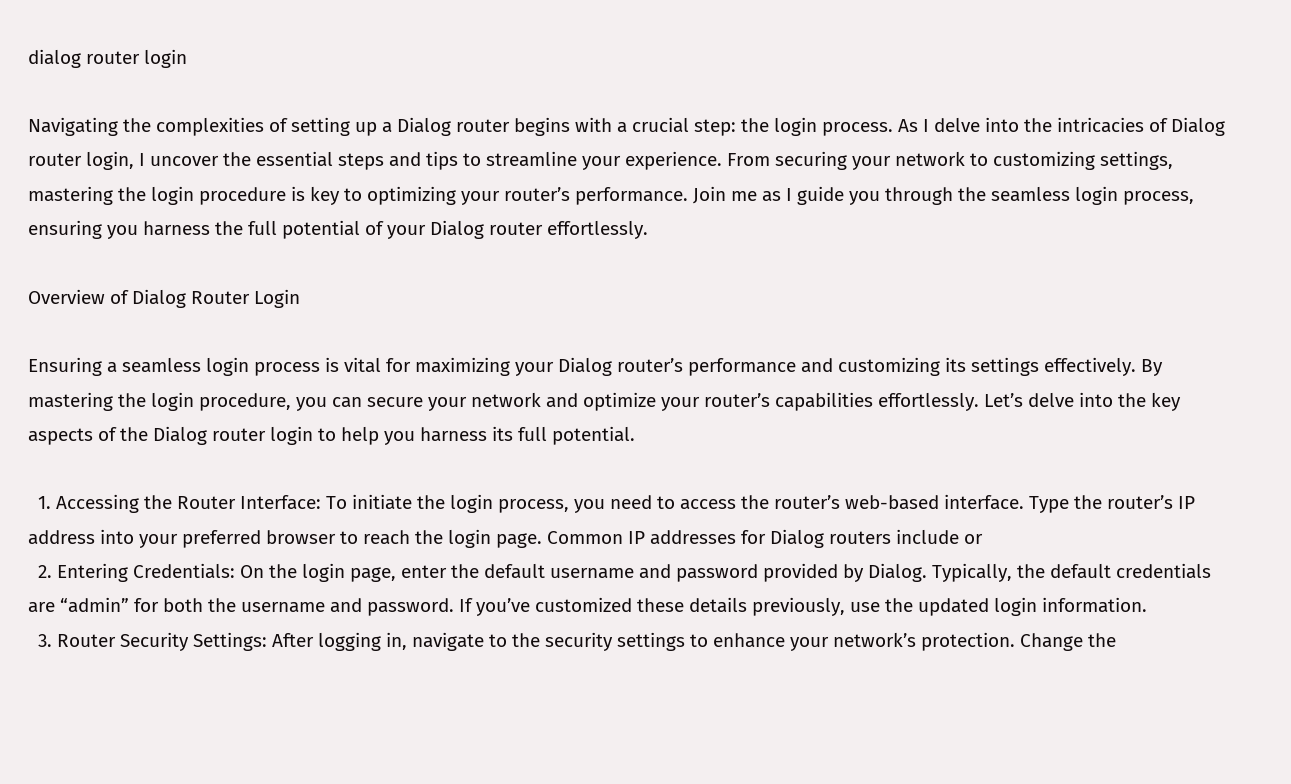dialog router login

Navigating the complexities of setting up a Dialog router begins with a crucial step: the login process. As I delve into the intricacies of Dialog router login, I uncover the essential steps and tips to streamline your experience. From securing your network to customizing settings, mastering the login procedure is key to optimizing your router’s performance. Join me as I guide you through the seamless login process, ensuring you harness the full potential of your Dialog router effortlessly.

Overview of Dialog Router Login

Ensuring a seamless login process is vital for maximizing your Dialog router’s performance and customizing its settings effectively. By mastering the login procedure, you can secure your network and optimize your router’s capabilities effortlessly. Let’s delve into the key aspects of the Dialog router login to help you harness its full potential.

  1. Accessing the Router Interface: To initiate the login process, you need to access the router’s web-based interface. Type the router’s IP address into your preferred browser to reach the login page. Common IP addresses for Dialog routers include or
  2. Entering Credentials: On the login page, enter the default username and password provided by Dialog. Typically, the default credentials are “admin” for both the username and password. If you’ve customized these details previously, use the updated login information.
  3. Router Security Settings: After logging in, navigate to the security settings to enhance your network’s protection. Change the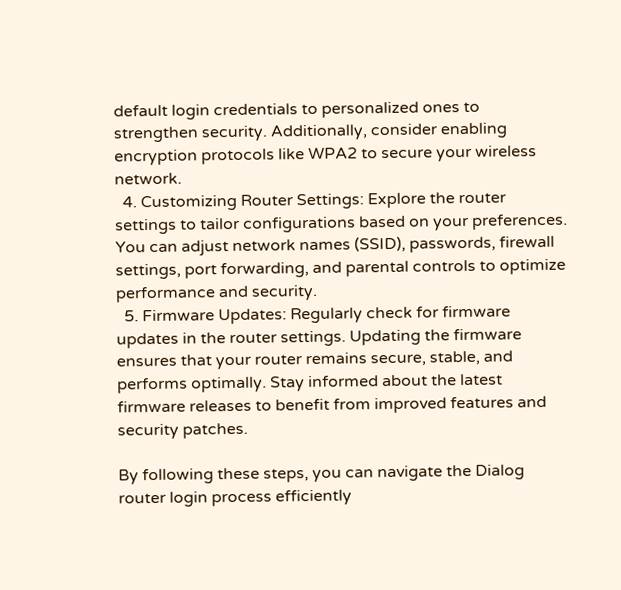default login credentials to personalized ones to strengthen security. Additionally, consider enabling encryption protocols like WPA2 to secure your wireless network.
  4. Customizing Router Settings: Explore the router settings to tailor configurations based on your preferences. You can adjust network names (SSID), passwords, firewall settings, port forwarding, and parental controls to optimize performance and security.
  5. Firmware Updates: Regularly check for firmware updates in the router settings. Updating the firmware ensures that your router remains secure, stable, and performs optimally. Stay informed about the latest firmware releases to benefit from improved features and security patches.

By following these steps, you can navigate the Dialog router login process efficiently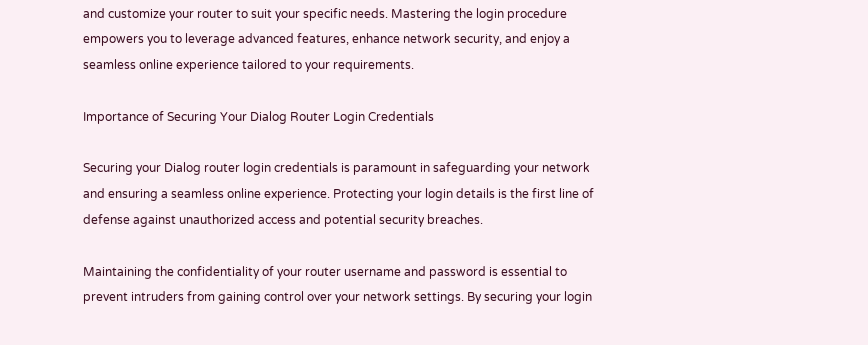and customize your router to suit your specific needs. Mastering the login procedure empowers you to leverage advanced features, enhance network security, and enjoy a seamless online experience tailored to your requirements.

Importance of Securing Your Dialog Router Login Credentials

Securing your Dialog router login credentials is paramount in safeguarding your network and ensuring a seamless online experience. Protecting your login details is the first line of defense against unauthorized access and potential security breaches.

Maintaining the confidentiality of your router username and password is essential to prevent intruders from gaining control over your network settings. By securing your login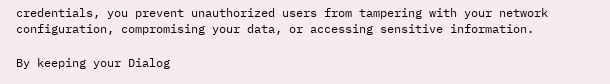credentials, you prevent unauthorized users from tampering with your network configuration, compromising your data, or accessing sensitive information.

By keeping your Dialog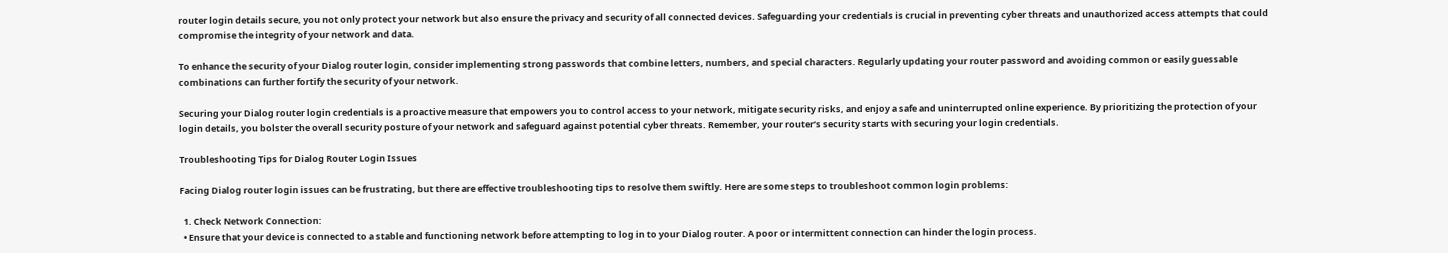router login details secure, you not only protect your network but also ensure the privacy and security of all connected devices. Safeguarding your credentials is crucial in preventing cyber threats and unauthorized access attempts that could compromise the integrity of your network and data.

To enhance the security of your Dialog router login, consider implementing strong passwords that combine letters, numbers, and special characters. Regularly updating your router password and avoiding common or easily guessable combinations can further fortify the security of your network.

Securing your Dialog router login credentials is a proactive measure that empowers you to control access to your network, mitigate security risks, and enjoy a safe and uninterrupted online experience. By prioritizing the protection of your login details, you bolster the overall security posture of your network and safeguard against potential cyber threats. Remember, your router’s security starts with securing your login credentials.

Troubleshooting Tips for Dialog Router Login Issues

Facing Dialog router login issues can be frustrating, but there are effective troubleshooting tips to resolve them swiftly. Here are some steps to troubleshoot common login problems:

  1. Check Network Connection:
  • Ensure that your device is connected to a stable and functioning network before attempting to log in to your Dialog router. A poor or intermittent connection can hinder the login process.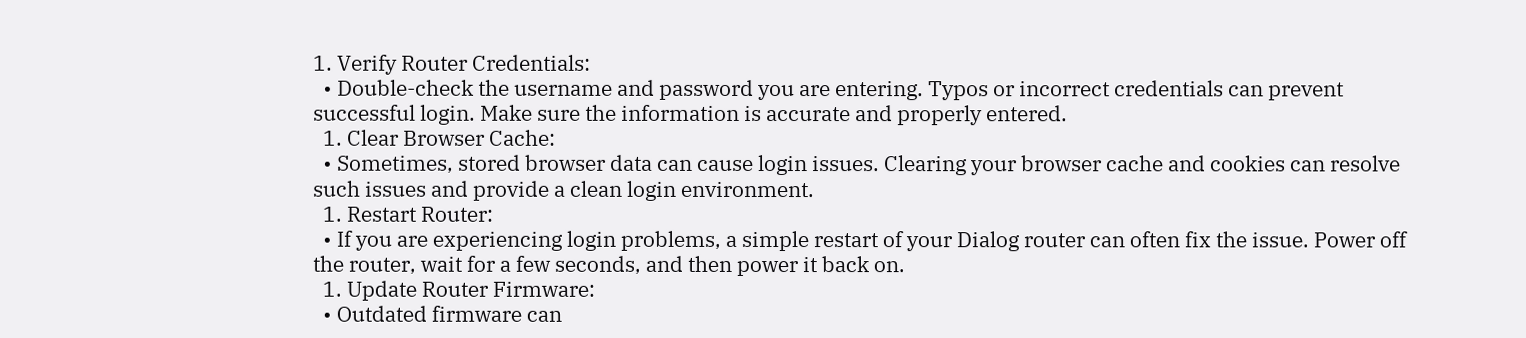1. Verify Router Credentials:
  • Double-check the username and password you are entering. Typos or incorrect credentials can prevent successful login. Make sure the information is accurate and properly entered.
  1. Clear Browser Cache:
  • Sometimes, stored browser data can cause login issues. Clearing your browser cache and cookies can resolve such issues and provide a clean login environment.
  1. Restart Router:
  • If you are experiencing login problems, a simple restart of your Dialog router can often fix the issue. Power off the router, wait for a few seconds, and then power it back on.
  1. Update Router Firmware:
  • Outdated firmware can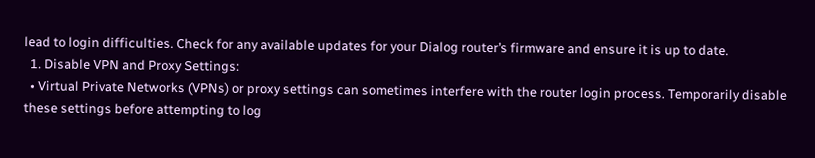lead to login difficulties. Check for any available updates for your Dialog router’s firmware and ensure it is up to date.
  1. Disable VPN and Proxy Settings:
  • Virtual Private Networks (VPNs) or proxy settings can sometimes interfere with the router login process. Temporarily disable these settings before attempting to log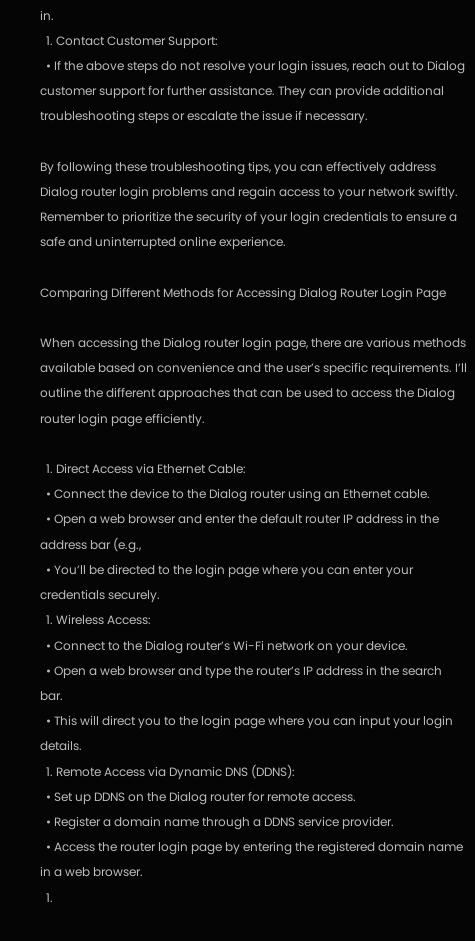in.
  1. Contact Customer Support:
  • If the above steps do not resolve your login issues, reach out to Dialog customer support for further assistance. They can provide additional troubleshooting steps or escalate the issue if necessary.

By following these troubleshooting tips, you can effectively address Dialog router login problems and regain access to your network swiftly. Remember to prioritize the security of your login credentials to ensure a safe and uninterrupted online experience.

Comparing Different Methods for Accessing Dialog Router Login Page

When accessing the Dialog router login page, there are various methods available based on convenience and the user’s specific requirements. I’ll outline the different approaches that can be used to access the Dialog router login page efficiently.

  1. Direct Access via Ethernet Cable:
  • Connect the device to the Dialog router using an Ethernet cable.
  • Open a web browser and enter the default router IP address in the address bar (e.g.,
  • You’ll be directed to the login page where you can enter your credentials securely.
  1. Wireless Access:
  • Connect to the Dialog router’s Wi-Fi network on your device.
  • Open a web browser and type the router’s IP address in the search bar.
  • This will direct you to the login page where you can input your login details.
  1. Remote Access via Dynamic DNS (DDNS):
  • Set up DDNS on the Dialog router for remote access.
  • Register a domain name through a DDNS service provider.
  • Access the router login page by entering the registered domain name in a web browser.
  1.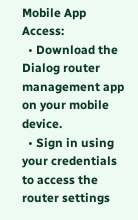Mobile App Access:
  • Download the Dialog router management app on your mobile device.
  • Sign in using your credentials to access the router settings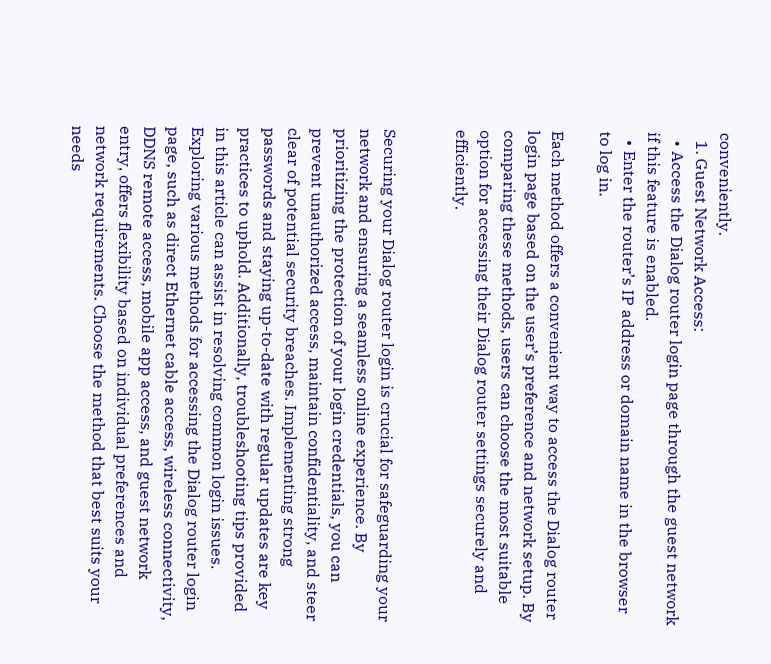conveniently.
  1. Guest Network Access:
  • Access the Dialog router login page through the guest network if this feature is enabled.
  • Enter the router’s IP address or domain name in the browser to log in.

Each method offers a convenient way to access the Dialog router login page based on the user’s preference and network setup. By comparing these methods, users can choose the most suitable option for accessing their Dialog router settings securely and efficiently.


Securing your Dialog router login is crucial for safeguarding your network and ensuring a seamless online experience. By prioritizing the protection of your login credentials, you can prevent unauthorized access, maintain confidentiality, and steer clear of potential security breaches. Implementing strong passwords and staying up-to-date with regular updates are key practices to uphold. Additionally, troubleshooting tips provided in this article can assist in resolving common login issues. Exploring various methods for accessing the Dialog router login page, such as direct Ethernet cable access, wireless connectivity, DDNS remote access, mobile app access, and guest network entry, offers flexibility based on individual preferences and network requirements. Choose the method that best suits your needs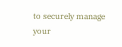to securely manage your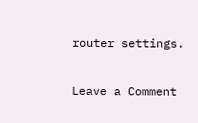router settings.

Leave a Comment